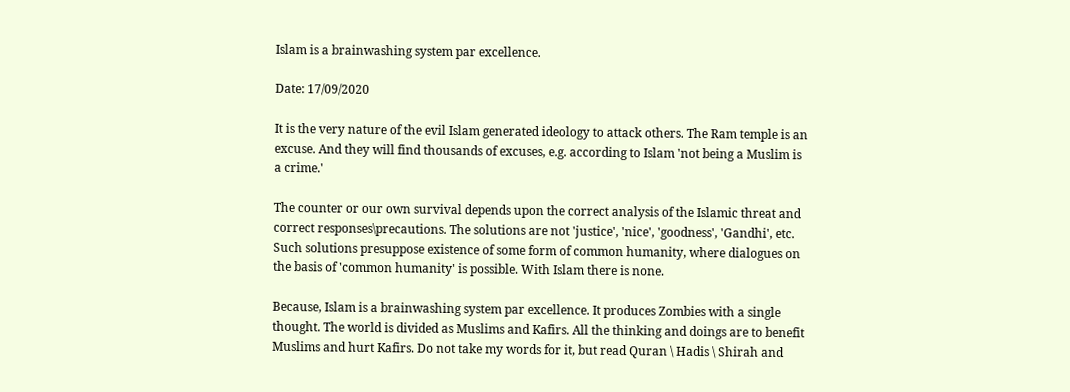Islam is a brainwashing system par excellence.

Date: 17/09/2020

It is the very nature of the evil Islam generated ideology to attack others. The Ram temple is an excuse. And they will find thousands of excuses, e.g. according to Islam 'not being a Muslim is a crime.'

The counter or our own survival depends upon the correct analysis of the Islamic threat and correct responses\precautions. The solutions are not 'justice', 'nice', 'goodness', 'Gandhi', etc. Such solutions presuppose existence of some form of common humanity, where dialogues on the basis of 'common humanity' is possible. With Islam there is none.

Because, Islam is a brainwashing system par excellence. It produces Zombies with a single thought. The world is divided as Muslims and Kafirs. All the thinking and doings are to benefit Muslims and hurt Kafirs. Do not take my words for it, but read Quran \ Hadis \ Shirah and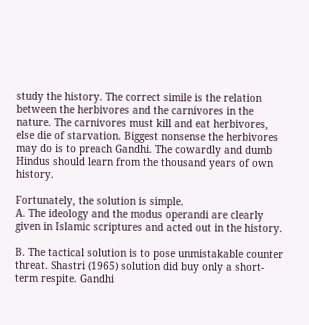study the history. The correct simile is the relation between the herbivores and the carnivores in the nature. The carnivores must kill and eat herbivores, else die of starvation. Biggest nonsense the herbivores may do is to preach Gandhi. The cowardly and dumb Hindus should learn from the thousand years of own history.

Fortunately, the solution is simple.
A. The ideology and the modus operandi are clearly given in Islamic scriptures and acted out in the history.

B. The tactical solution is to pose unmistakable counter threat. Shastri (1965) solution did buy only a short-term respite. Gandhi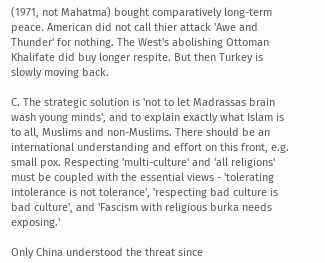(1971, not Mahatma) bought comparatively long-term peace. American did not call thier attack 'Awe and Thunder' for nothing. The West's abolishing Ottoman Khalifate did buy longer respite. But then Turkey is slowly moving back.

C. The strategic solution is 'not to let Madrassas brain wash young minds', and to explain exactly what Islam is to all, Muslims and non-Muslims. There should be an international understanding and effort on this front, e.g. small pox. Respecting 'multi-culture' and 'all religions' must be coupled with the essential views - 'tolerating intolerance is not tolerance', 'respecting bad culture is bad culture', and 'Fascism with religious burka needs exposing.'

Only China understood the threat since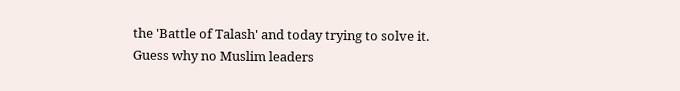the 'Battle of Talash' and today trying to solve it. Guess why no Muslim leaders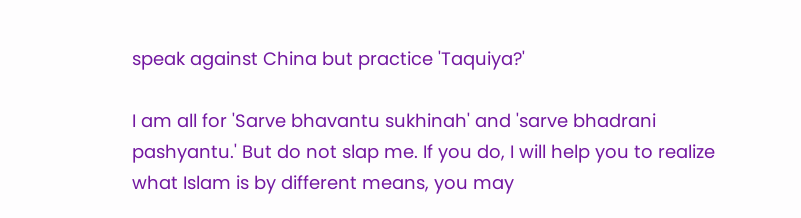speak against China but practice 'Taquiya?'

I am all for 'Sarve bhavantu sukhinah' and 'sarve bhadrani pashyantu.' But do not slap me. If you do, I will help you to realize what Islam is by different means, you may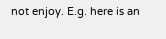not enjoy. E.g. here is an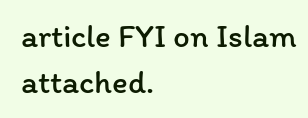article FYI on Islam attached.